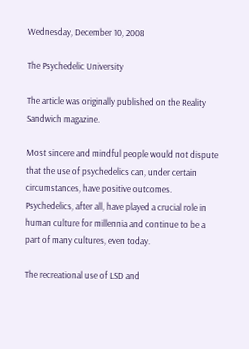Wednesday, December 10, 2008

The Psychedelic University

The article was originally published on the Reality Sandwich magazine.

Most sincere and mindful people would not dispute that the use of psychedelics can, under certain circumstances, have positive outcomes. Psychedelics, after all, have played a crucial role in human culture for millennia and continue to be a part of many cultures, even today.

The recreational use of LSD and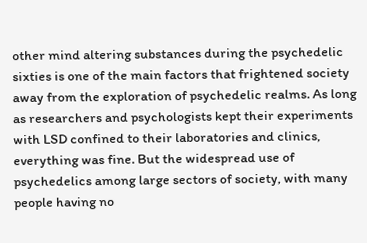other mind altering substances during the psychedelic sixties is one of the main factors that frightened society away from the exploration of psychedelic realms. As long as researchers and psychologists kept their experiments with LSD confined to their laboratories and clinics, everything was fine. But the widespread use of psychedelics among large sectors of society, with many people having no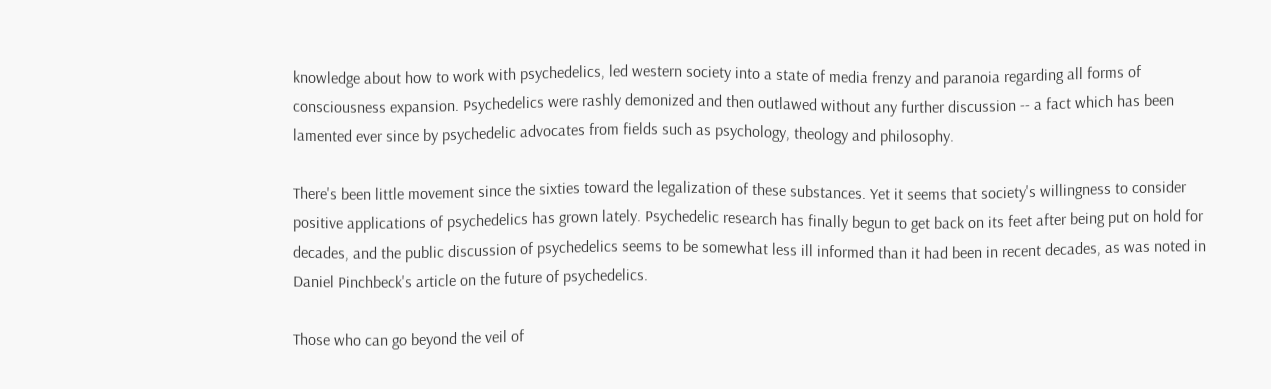knowledge about how to work with psychedelics, led western society into a state of media frenzy and paranoia regarding all forms of consciousness expansion. Psychedelics were rashly demonized and then outlawed without any further discussion -- a fact which has been lamented ever since by psychedelic advocates from fields such as psychology, theology and philosophy.

There's been little movement since the sixties toward the legalization of these substances. Yet it seems that society's willingness to consider positive applications of psychedelics has grown lately. Psychedelic research has finally begun to get back on its feet after being put on hold for decades, and the public discussion of psychedelics seems to be somewhat less ill informed than it had been in recent decades, as was noted in Daniel Pinchbeck's article on the future of psychedelics.

Those who can go beyond the veil of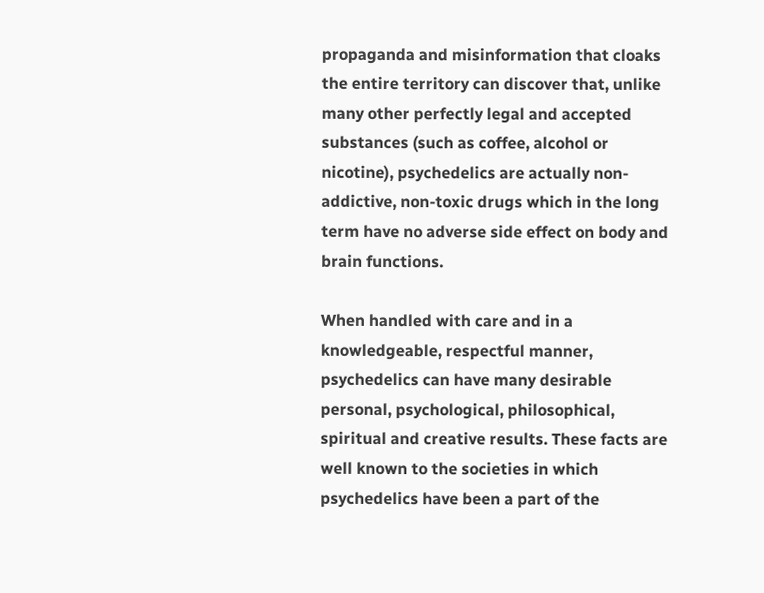propaganda and misinformation that cloaks the entire territory can discover that, unlike many other perfectly legal and accepted substances (such as coffee, alcohol or nicotine), psychedelics are actually non-addictive, non-toxic drugs which in the long term have no adverse side effect on body and brain functions.

When handled with care and in a knowledgeable, respectful manner, psychedelics can have many desirable personal, psychological, philosophical, spiritual and creative results. These facts are well known to the societies in which psychedelics have been a part of the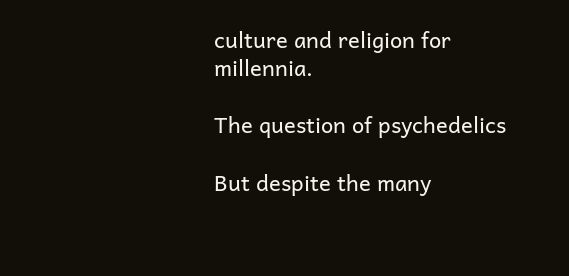culture and religion for millennia.

The question of psychedelics

But despite the many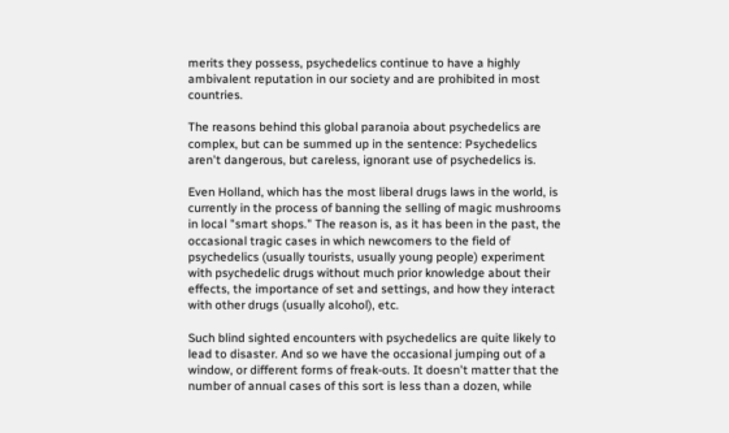merits they possess, psychedelics continue to have a highly ambivalent reputation in our society and are prohibited in most countries.

The reasons behind this global paranoia about psychedelics are complex, but can be summed up in the sentence: Psychedelics aren't dangerous, but careless, ignorant use of psychedelics is.

Even Holland, which has the most liberal drugs laws in the world, is currently in the process of banning the selling of magic mushrooms in local "smart shops." The reason is, as it has been in the past, the occasional tragic cases in which newcomers to the field of psychedelics (usually tourists, usually young people) experiment with psychedelic drugs without much prior knowledge about their effects, the importance of set and settings, and how they interact with other drugs (usually alcohol), etc.

Such blind sighted encounters with psychedelics are quite likely to lead to disaster. And so we have the occasional jumping out of a window, or different forms of freak-outs. It doesn't matter that the number of annual cases of this sort is less than a dozen, while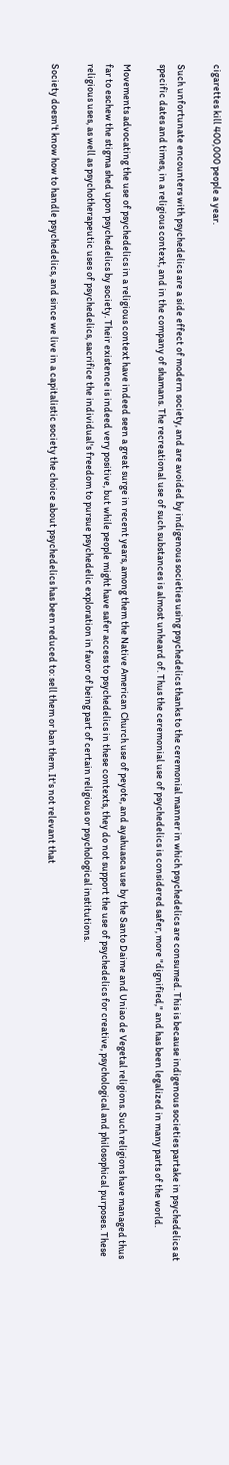cigarettes kill 400,000 people a year.

Such unfortunate encounters with psychedelics are a side effect of modern society, and are avoided by indigenous societies using psychedelics thanks to the ceremonial manner in which psychedelics are consumed. This is because indigenous societies partake in psychedelics at specific dates and times, in a religious context, and in the company of shamans. The recreational use of such substances is almost unheard of. Thus the ceremonial use of psychedelics is considered safer, more "dignified," and has been legalized in many parts of the world.

Movements advocating the use of psychedelics in a religious context have indeed seen a great surge in recent years, among them the Native American Church use of peyote, and ayahuasca use by the Santo Daime and Uniao de Vegetal religions. Such religions have managed thus far to eschew the stigma shed upon psychedelics by society. Their existence is indeed very positive, but while people might have safer access to psychedelics in these contexts, they do not support the use of psychedelics for creative, psychological and philosophical purposes. These religious uses, as well as psychotherapeutic uses of psychedelics, sacrifice the individual's freedom to pursue psychedelic exploration in favor of being part of certain religious or psychological institutions.

Society doesn't know how to handle psychedelics, and since we live in a capitalistic society the choice about psychedelics has been reduced to: sell them or ban them. It's not relevant that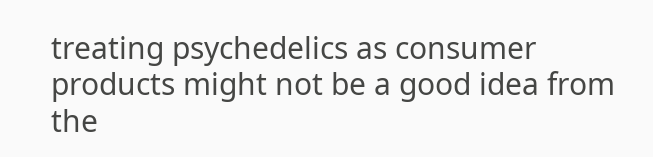treating psychedelics as consumer products might not be a good idea from the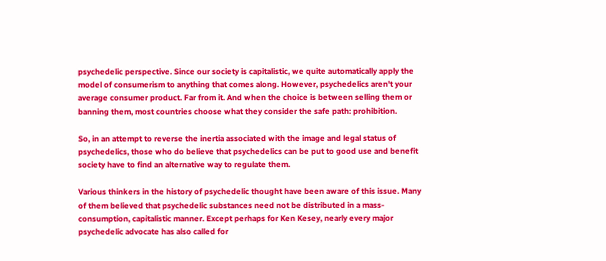psychedelic perspective. Since our society is capitalistic, we quite automatically apply the model of consumerism to anything that comes along. However, psychedelics aren't your average consumer product. Far from it. And when the choice is between selling them or banning them, most countries choose what they consider the safe path: prohibition.

So, in an attempt to reverse the inertia associated with the image and legal status of psychedelics, those who do believe that psychedelics can be put to good use and benefit society have to find an alternative way to regulate them.

Various thinkers in the history of psychedelic thought have been aware of this issue. Many of them believed that psychedelic substances need not be distributed in a mass-consumption, capitalistic manner. Except perhaps for Ken Kesey, nearly every major psychedelic advocate has also called for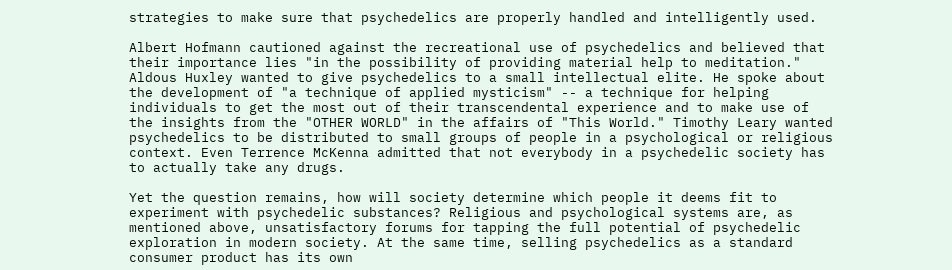strategies to make sure that psychedelics are properly handled and intelligently used.

Albert Hofmann cautioned against the recreational use of psychedelics and believed that their importance lies "in the possibility of providing material help to meditation." Aldous Huxley wanted to give psychedelics to a small intellectual elite. He spoke about the development of "a technique of applied mysticism" -- a technique for helping individuals to get the most out of their transcendental experience and to make use of the insights from the "OTHER WORLD" in the affairs of "This World." Timothy Leary wanted psychedelics to be distributed to small groups of people in a psychological or religious context. Even Terrence McKenna admitted that not everybody in a psychedelic society has to actually take any drugs.

Yet the question remains, how will society determine which people it deems fit to experiment with psychedelic substances? Religious and psychological systems are, as mentioned above, unsatisfactory forums for tapping the full potential of psychedelic exploration in modern society. At the same time, selling psychedelics as a standard consumer product has its own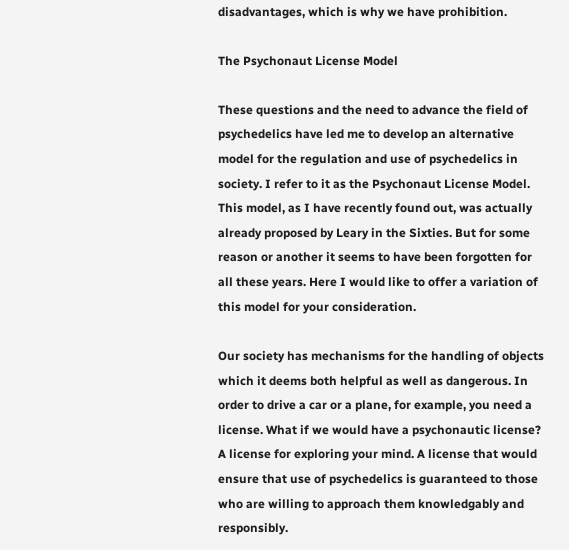disadvantages, which is why we have prohibition.

The Psychonaut License Model

These questions and the need to advance the field of psychedelics have led me to develop an alternative model for the regulation and use of psychedelics in society. I refer to it as the Psychonaut License Model. This model, as I have recently found out, was actually already proposed by Leary in the Sixties. But for some reason or another it seems to have been forgotten for all these years. Here I would like to offer a variation of this model for your consideration.

Our society has mechanisms for the handling of objects which it deems both helpful as well as dangerous. In order to drive a car or a plane, for example, you need a license. What if we would have a psychonautic license? A license for exploring your mind. A license that would ensure that use of psychedelics is guaranteed to those who are willing to approach them knowledgably and responsibly.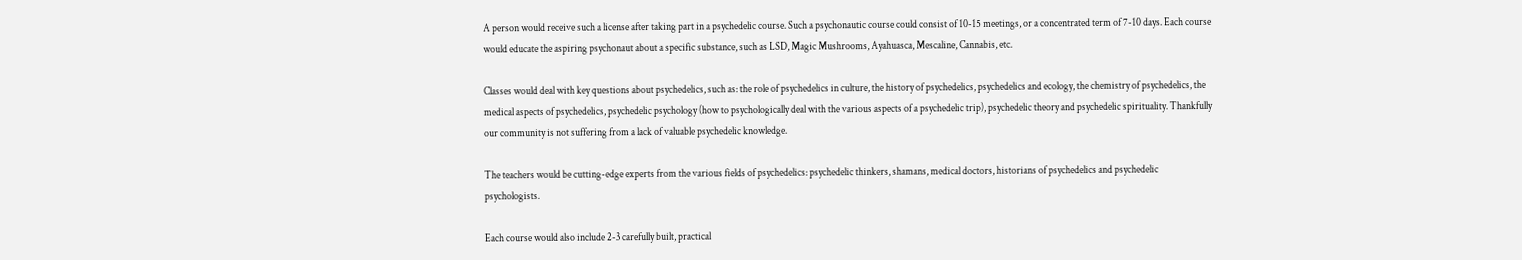A person would receive such a license after taking part in a psychedelic course. Such a psychonautic course could consist of 10-15 meetings, or a concentrated term of 7-10 days. Each course would educate the aspiring psychonaut about a specific substance, such as LSD, Magic Mushrooms, Ayahuasca, Mescaline, Cannabis, etc.

Classes would deal with key questions about psychedelics, such as: the role of psychedelics in culture, the history of psychedelics, psychedelics and ecology, the chemistry of psychedelics, the medical aspects of psychedelics, psychedelic psychology (how to psychologically deal with the various aspects of a psychedelic trip), psychedelic theory and psychedelic spirituality. Thankfully our community is not suffering from a lack of valuable psychedelic knowledge.

The teachers would be cutting-edge experts from the various fields of psychedelics: psychedelic thinkers, shamans, medical doctors, historians of psychedelics and psychedelic psychologists.

Each course would also include 2-3 carefully built, practical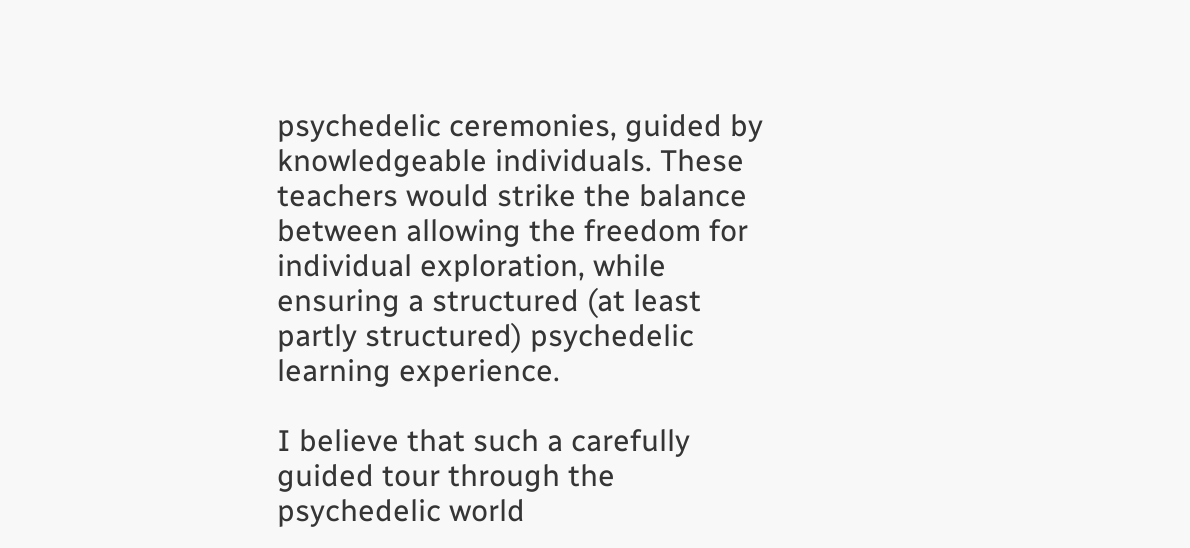psychedelic ceremonies, guided by knowledgeable individuals. These teachers would strike the balance between allowing the freedom for individual exploration, while ensuring a structured (at least partly structured) psychedelic learning experience.

I believe that such a carefully guided tour through the psychedelic world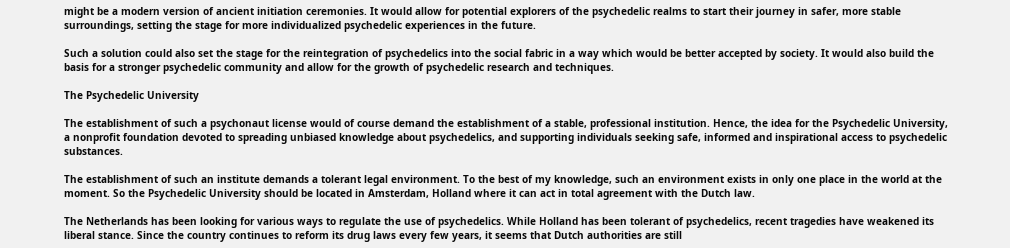might be a modern version of ancient initiation ceremonies. It would allow for potential explorers of the psychedelic realms to start their journey in safer, more stable surroundings, setting the stage for more individualized psychedelic experiences in the future.

Such a solution could also set the stage for the reintegration of psychedelics into the social fabric in a way which would be better accepted by society. It would also build the basis for a stronger psychedelic community and allow for the growth of psychedelic research and techniques.

The Psychedelic University

The establishment of such a psychonaut license would of course demand the establishment of a stable, professional institution. Hence, the idea for the Psychedelic University, a nonprofit foundation devoted to spreading unbiased knowledge about psychedelics, and supporting individuals seeking safe, informed and inspirational access to psychedelic substances.

The establishment of such an institute demands a tolerant legal environment. To the best of my knowledge, such an environment exists in only one place in the world at the moment. So the Psychedelic University should be located in Amsterdam, Holland where it can act in total agreement with the Dutch law.

The Netherlands has been looking for various ways to regulate the use of psychedelics. While Holland has been tolerant of psychedelics, recent tragedies have weakened its liberal stance. Since the country continues to reform its drug laws every few years, it seems that Dutch authorities are still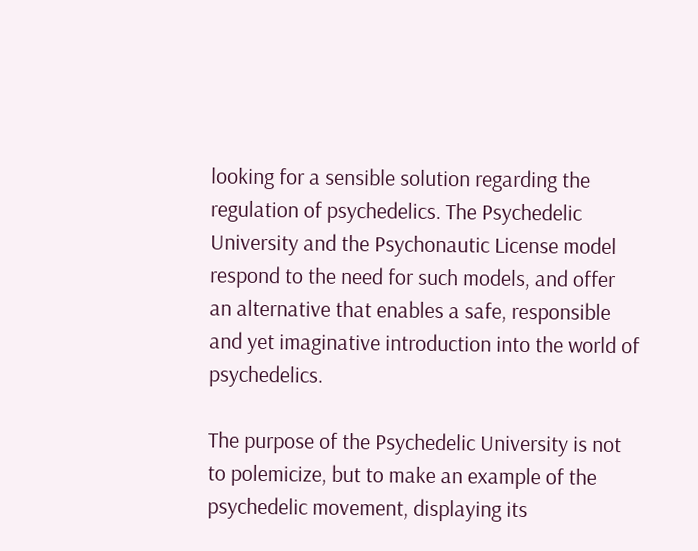looking for a sensible solution regarding the regulation of psychedelics. The Psychedelic University and the Psychonautic License model respond to the need for such models, and offer an alternative that enables a safe, responsible and yet imaginative introduction into the world of psychedelics.

The purpose of the Psychedelic University is not to polemicize, but to make an example of the psychedelic movement, displaying its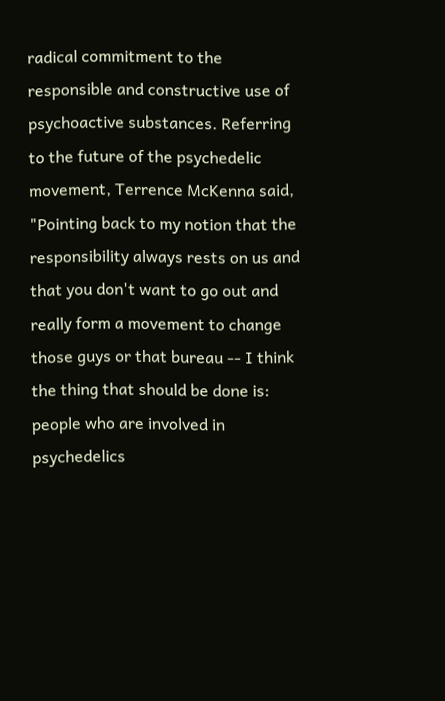radical commitment to the responsible and constructive use of psychoactive substances. Referring to the future of the psychedelic movement, Terrence McKenna said, "Pointing back to my notion that the responsibility always rests on us and that you don't want to go out and really form a movement to change those guys or that bureau -- I think the thing that should be done is: people who are involved in psychedelics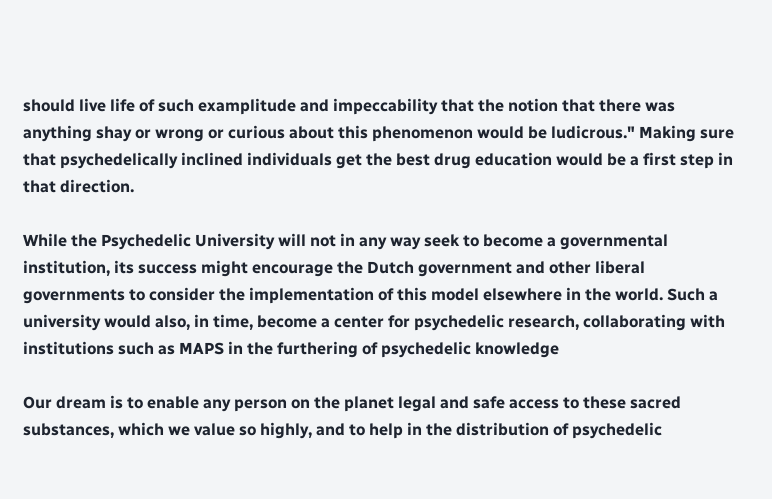should live life of such examplitude and impeccability that the notion that there was anything shay or wrong or curious about this phenomenon would be ludicrous." Making sure that psychedelically inclined individuals get the best drug education would be a first step in that direction.

While the Psychedelic University will not in any way seek to become a governmental institution, its success might encourage the Dutch government and other liberal governments to consider the implementation of this model elsewhere in the world. Such a university would also, in time, become a center for psychedelic research, collaborating with institutions such as MAPS in the furthering of psychedelic knowledge

Our dream is to enable any person on the planet legal and safe access to these sacred substances, which we value so highly, and to help in the distribution of psychedelic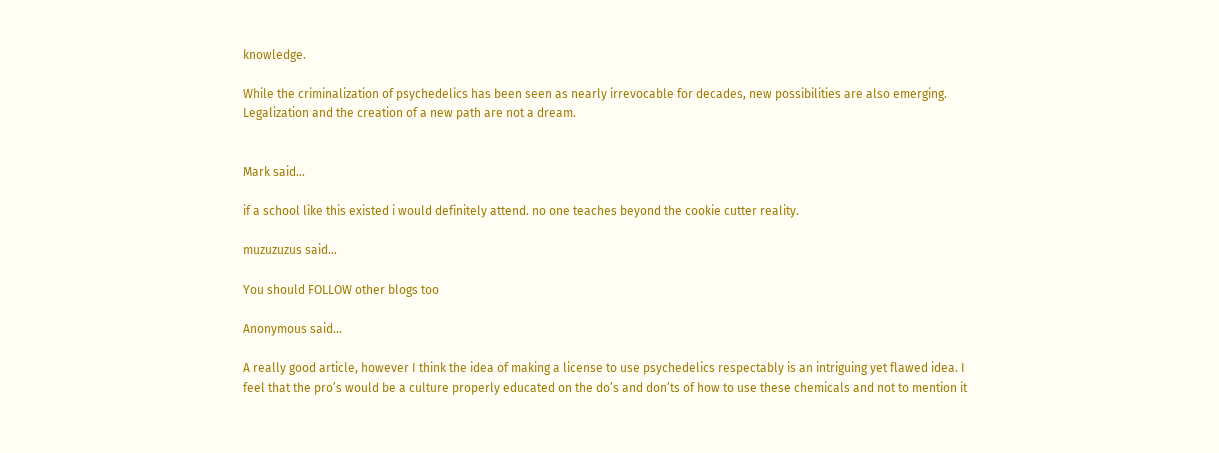knowledge.

While the criminalization of psychedelics has been seen as nearly irrevocable for decades, new possibilities are also emerging. Legalization and the creation of a new path are not a dream.


Mark said...

if a school like this existed i would definitely attend. no one teaches beyond the cookie cutter reality.

muzuzuzus said...

You should FOLLOW other blogs too

Anonymous said...

A really good article, however I think the idea of making a license to use psychedelics respectably is an intriguing yet flawed idea. I feel that the pro’s would be a culture properly educated on the do’s and don’ts of how to use these chemicals and not to mention it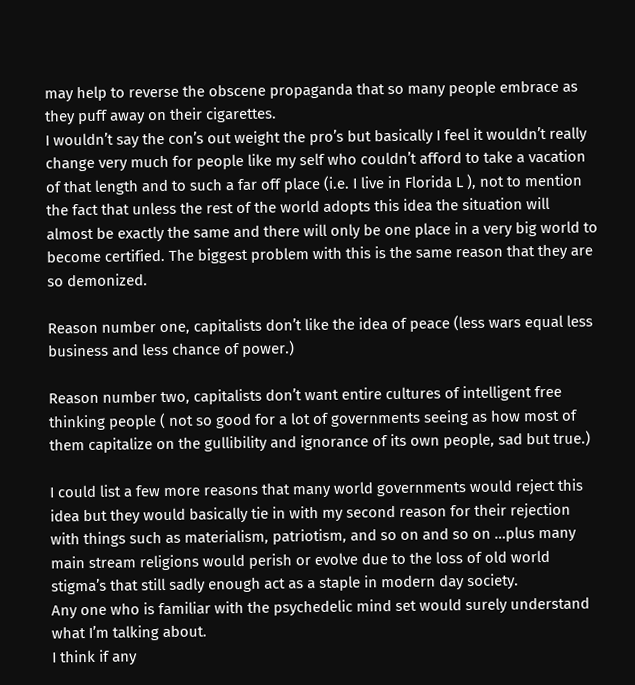may help to reverse the obscene propaganda that so many people embrace as they puff away on their cigarettes.
I wouldn’t say the con’s out weight the pro’s but basically I feel it wouldn’t really change very much for people like my self who couldn’t afford to take a vacation of that length and to such a far off place (i.e. I live in Florida L ), not to mention the fact that unless the rest of the world adopts this idea the situation will almost be exactly the same and there will only be one place in a very big world to become certified. The biggest problem with this is the same reason that they are so demonized.

Reason number one, capitalists don’t like the idea of peace (less wars equal less business and less chance of power.)

Reason number two, capitalists don’t want entire cultures of intelligent free thinking people ( not so good for a lot of governments seeing as how most of them capitalize on the gullibility and ignorance of its own people, sad but true.)

I could list a few more reasons that many world governments would reject this idea but they would basically tie in with my second reason for their rejection with things such as materialism, patriotism, and so on and so on …plus many main stream religions would perish or evolve due to the loss of old world stigma’s that still sadly enough act as a staple in modern day society.
Any one who is familiar with the psychedelic mind set would surely understand what I’m talking about.
I think if any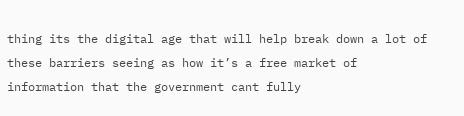thing its the digital age that will help break down a lot of these barriers seeing as how it’s a free market of information that the government cant fully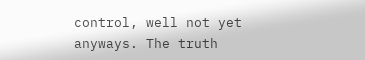control, well not yet anyways. The truth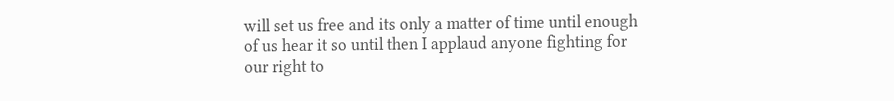will set us free and its only a matter of time until enough of us hear it so until then I applaud anyone fighting for our right to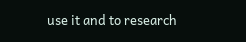use it and to research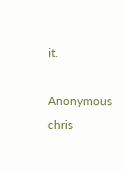it.

Anonymous chris